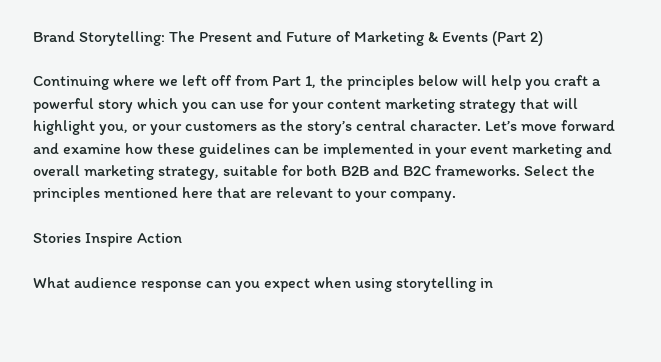Brand Storytelling: The Present and Future of Marketing & Events (Part 2)

Continuing where we left off from Part 1, the principles below will help you craft a powerful story which you can use for your content marketing strategy that will highlight you, or your customers as the story’s central character. Let’s move forward and examine how these guidelines can be implemented in your event marketing and overall marketing strategy, suitable for both B2B and B2C frameworks. Select the principles mentioned here that are relevant to your company.

Stories Inspire Action

What audience response can you expect when using storytelling in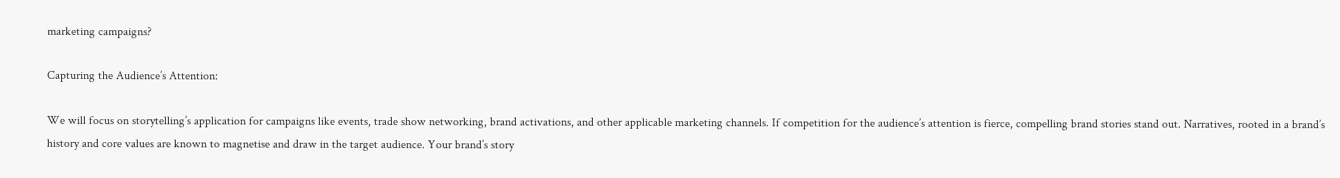marketing campaigns?

Capturing the Audience’s Attention:

We will focus on storytelling’s application for campaigns like events, trade show networking, brand activations, and other applicable marketing channels. If competition for the audience’s attention is fierce, compelling brand stories stand out. Narratives, rooted in a brand’s history and core values are known to magnetise and draw in the target audience. Your brand’s story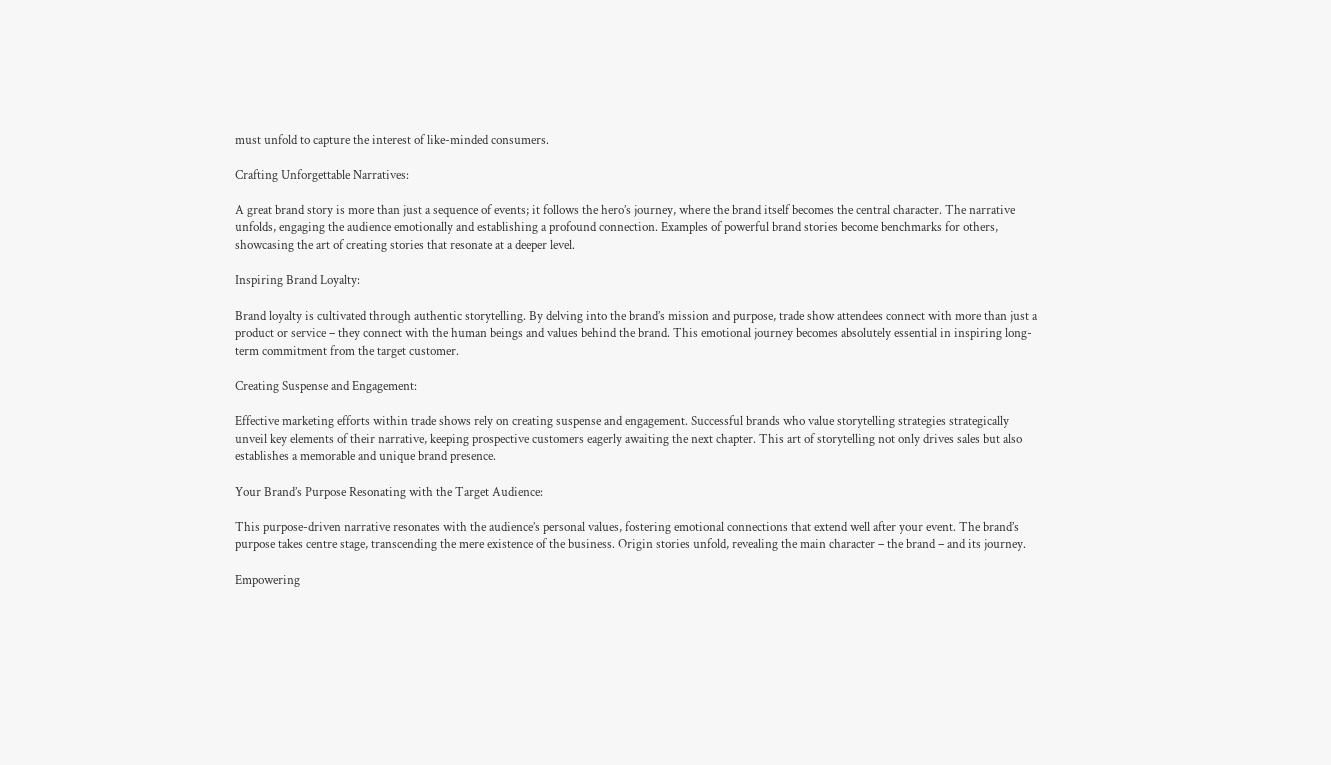must unfold to capture the interest of like-minded consumers.

Crafting Unforgettable Narratives:

A great brand story is more than just a sequence of events; it follows the hero’s journey, where the brand itself becomes the central character. The narrative unfolds, engaging the audience emotionally and establishing a profound connection. Examples of powerful brand stories become benchmarks for others, showcasing the art of creating stories that resonate at a deeper level.

Inspiring Brand Loyalty:

Brand loyalty is cultivated through authentic storytelling. By delving into the brand’s mission and purpose, trade show attendees connect with more than just a product or service – they connect with the human beings and values behind the brand. This emotional journey becomes absolutely essential in inspiring long-term commitment from the target customer.

Creating Suspense and Engagement:

Effective marketing efforts within trade shows rely on creating suspense and engagement. Successful brands who value storytelling strategies strategically unveil key elements of their narrative, keeping prospective customers eagerly awaiting the next chapter. This art of storytelling not only drives sales but also establishes a memorable and unique brand presence.

Your Brand’s Purpose Resonating with the Target Audience:

This purpose-driven narrative resonates with the audience’s personal values, fostering emotional connections that extend well after your event. The brand’s purpose takes centre stage, transcending the mere existence of the business. Origin stories unfold, revealing the main character – the brand – and its journey.

Empowering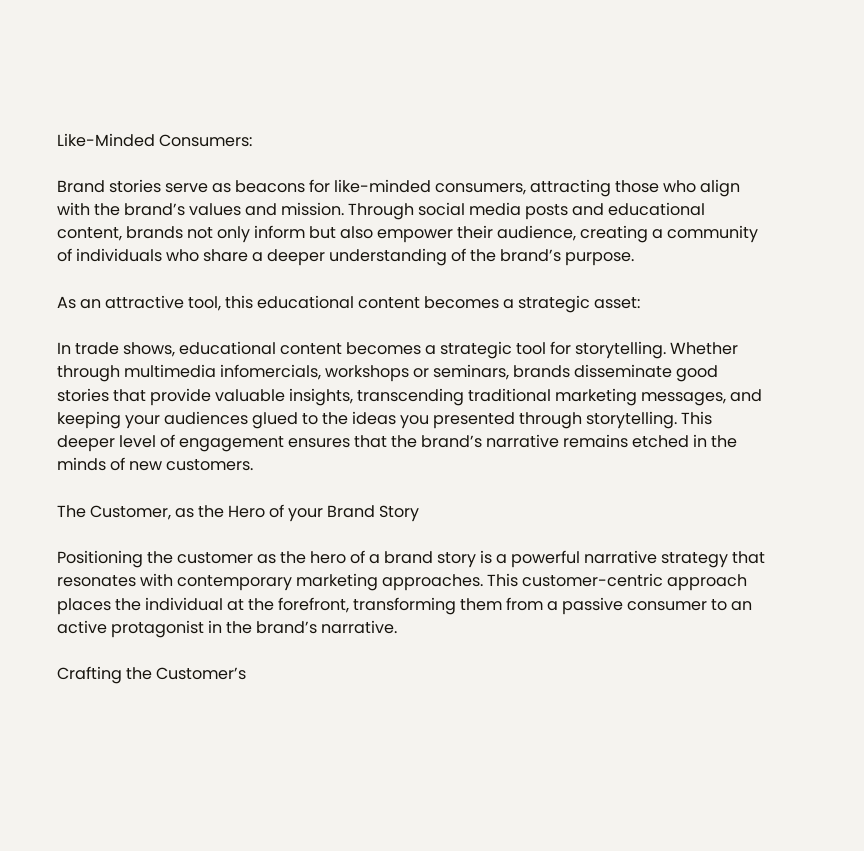Like-Minded Consumers:

Brand stories serve as beacons for like-minded consumers, attracting those who align with the brand’s values and mission. Through social media posts and educational content, brands not only inform but also empower their audience, creating a community of individuals who share a deeper understanding of the brand’s purpose.

As an attractive tool, this educational content becomes a strategic asset:

In trade shows, educational content becomes a strategic tool for storytelling. Whether through multimedia infomercials, workshops or seminars, brands disseminate good stories that provide valuable insights, transcending traditional marketing messages, and keeping your audiences glued to the ideas you presented through storytelling. This deeper level of engagement ensures that the brand’s narrative remains etched in the minds of new customers.

The Customer, as the Hero of your Brand Story

Positioning the customer as the hero of a brand story is a powerful narrative strategy that resonates with contemporary marketing approaches. This customer-centric approach places the individual at the forefront, transforming them from a passive consumer to an active protagonist in the brand’s narrative.

Crafting the Customer’s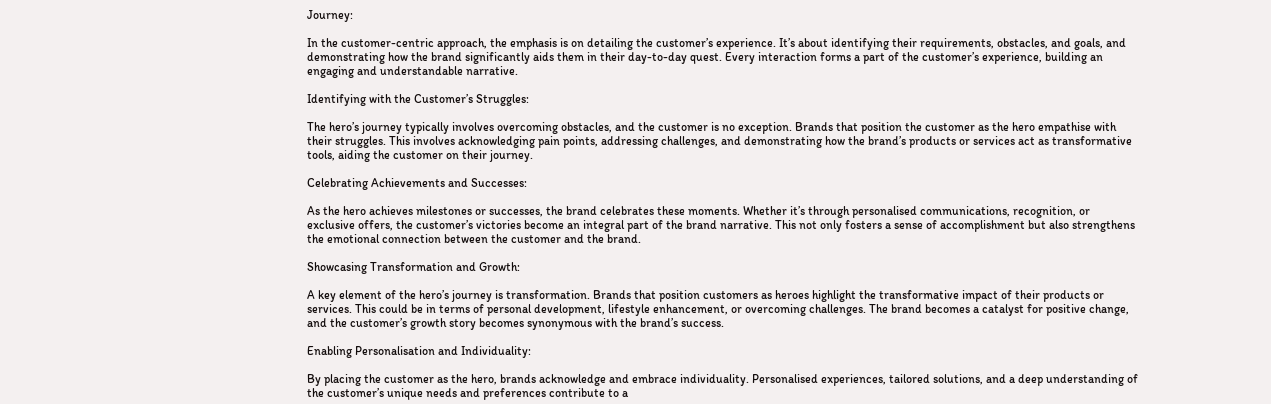Journey:

In the customer-centric approach, the emphasis is on detailing the customer’s experience. It’s about identifying their requirements, obstacles, and goals, and demonstrating how the brand significantly aids them in their day-to-day quest. Every interaction forms a part of the customer’s experience, building an engaging and understandable narrative.

Identifying with the Customer’s Struggles:

The hero’s journey typically involves overcoming obstacles, and the customer is no exception. Brands that position the customer as the hero empathise with their struggles. This involves acknowledging pain points, addressing challenges, and demonstrating how the brand’s products or services act as transformative tools, aiding the customer on their journey.

Celebrating Achievements and Successes:

As the hero achieves milestones or successes, the brand celebrates these moments. Whether it’s through personalised communications, recognition, or exclusive offers, the customer’s victories become an integral part of the brand narrative. This not only fosters a sense of accomplishment but also strengthens the emotional connection between the customer and the brand.

Showcasing Transformation and Growth:

A key element of the hero’s journey is transformation. Brands that position customers as heroes highlight the transformative impact of their products or services. This could be in terms of personal development, lifestyle enhancement, or overcoming challenges. The brand becomes a catalyst for positive change, and the customer’s growth story becomes synonymous with the brand’s success.

Enabling Personalisation and Individuality:

By placing the customer as the hero, brands acknowledge and embrace individuality. Personalised experiences, tailored solutions, and a deep understanding of the customer’s unique needs and preferences contribute to a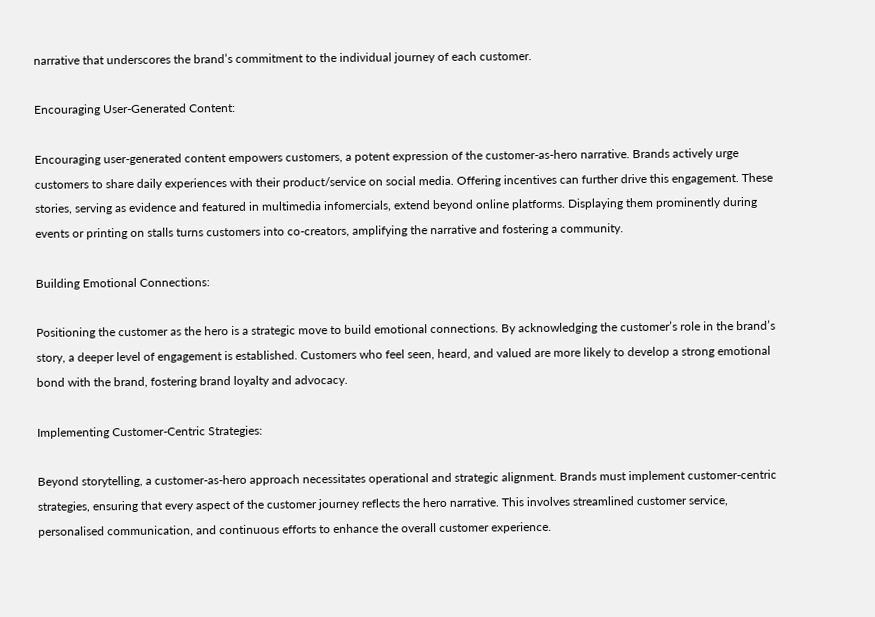narrative that underscores the brand’s commitment to the individual journey of each customer.

Encouraging User-Generated Content:

Encouraging user-generated content empowers customers, a potent expression of the customer-as-hero narrative. Brands actively urge customers to share daily experiences with their product/service on social media. Offering incentives can further drive this engagement. These stories, serving as evidence and featured in multimedia infomercials, extend beyond online platforms. Displaying them prominently during events or printing on stalls turns customers into co-creators, amplifying the narrative and fostering a community.

Building Emotional Connections:

Positioning the customer as the hero is a strategic move to build emotional connections. By acknowledging the customer’s role in the brand’s story, a deeper level of engagement is established. Customers who feel seen, heard, and valued are more likely to develop a strong emotional bond with the brand, fostering brand loyalty and advocacy.

Implementing Customer-Centric Strategies:

Beyond storytelling, a customer-as-hero approach necessitates operational and strategic alignment. Brands must implement customer-centric strategies, ensuring that every aspect of the customer journey reflects the hero narrative. This involves streamlined customer service, personalised communication, and continuous efforts to enhance the overall customer experience.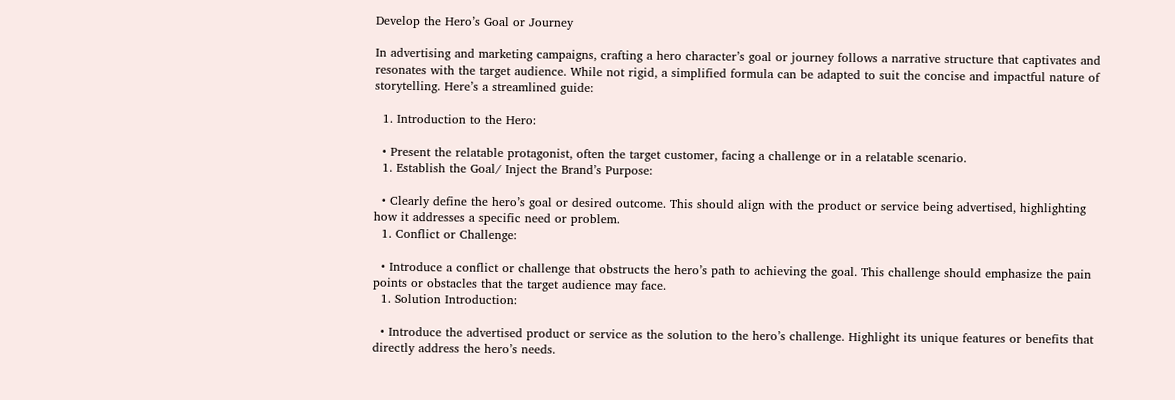Develop the Hero’s Goal or Journey

In advertising and marketing campaigns, crafting a hero character’s goal or journey follows a narrative structure that captivates and resonates with the target audience. While not rigid, a simplified formula can be adapted to suit the concise and impactful nature of storytelling. Here’s a streamlined guide:

  1. Introduction to the Hero:

  • Present the relatable protagonist, often the target customer, facing a challenge or in a relatable scenario.
  1. Establish the Goal/ Inject the Brand’s Purpose:

  • Clearly define the hero’s goal or desired outcome. This should align with the product or service being advertised, highlighting how it addresses a specific need or problem.
  1. Conflict or Challenge:

  • Introduce a conflict or challenge that obstructs the hero’s path to achieving the goal. This challenge should emphasize the pain points or obstacles that the target audience may face.
  1. Solution Introduction:

  • Introduce the advertised product or service as the solution to the hero’s challenge. Highlight its unique features or benefits that directly address the hero’s needs.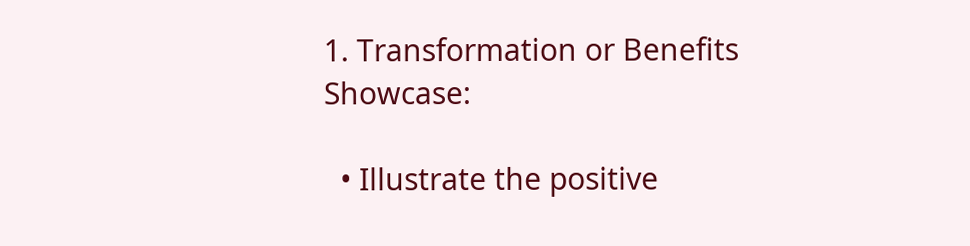1. Transformation or Benefits Showcase:

  • Illustrate the positive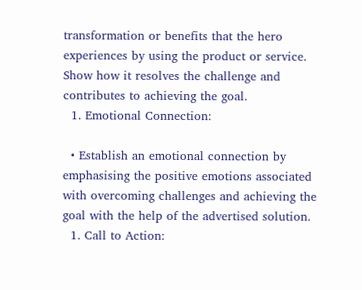transformation or benefits that the hero experiences by using the product or service. Show how it resolves the challenge and contributes to achieving the goal.
  1. Emotional Connection:

  • Establish an emotional connection by emphasising the positive emotions associated with overcoming challenges and achieving the goal with the help of the advertised solution.
  1. Call to Action: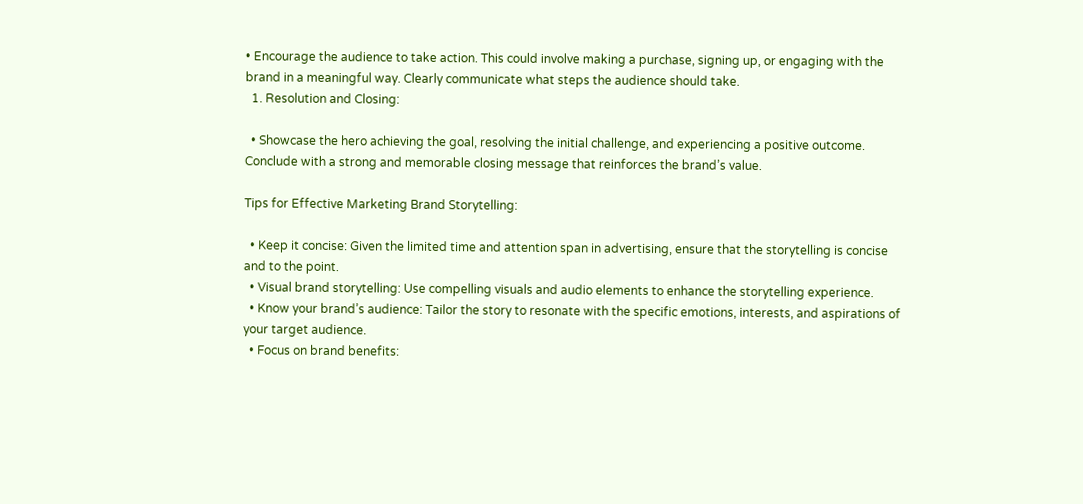• Encourage the audience to take action. This could involve making a purchase, signing up, or engaging with the brand in a meaningful way. Clearly communicate what steps the audience should take.
  1. Resolution and Closing:

  • Showcase the hero achieving the goal, resolving the initial challenge, and experiencing a positive outcome. Conclude with a strong and memorable closing message that reinforces the brand’s value.

Tips for Effective Marketing Brand Storytelling:

  • Keep it concise: Given the limited time and attention span in advertising, ensure that the storytelling is concise and to the point.
  • Visual brand storytelling: Use compelling visuals and audio elements to enhance the storytelling experience.
  • Know your brand’s audience: Tailor the story to resonate with the specific emotions, interests, and aspirations of your target audience.
  • Focus on brand benefits: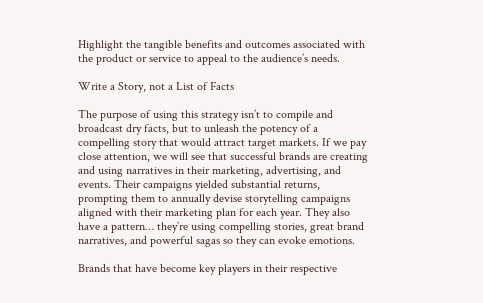Highlight the tangible benefits and outcomes associated with the product or service to appeal to the audience’s needs.

Write a Story, not a List of Facts

The purpose of using this strategy isn’t to compile and broadcast dry facts, but to unleash the potency of a compelling story that would attract target markets. If we pay close attention, we will see that successful brands are creating and using narratives in their marketing, advertising, and events. Their campaigns yielded substantial returns, prompting them to annually devise storytelling campaigns aligned with their marketing plan for each year. They also have a pattern… they’re using compelling stories, great brand narratives, and powerful sagas so they can evoke emotions.

Brands that have become key players in their respective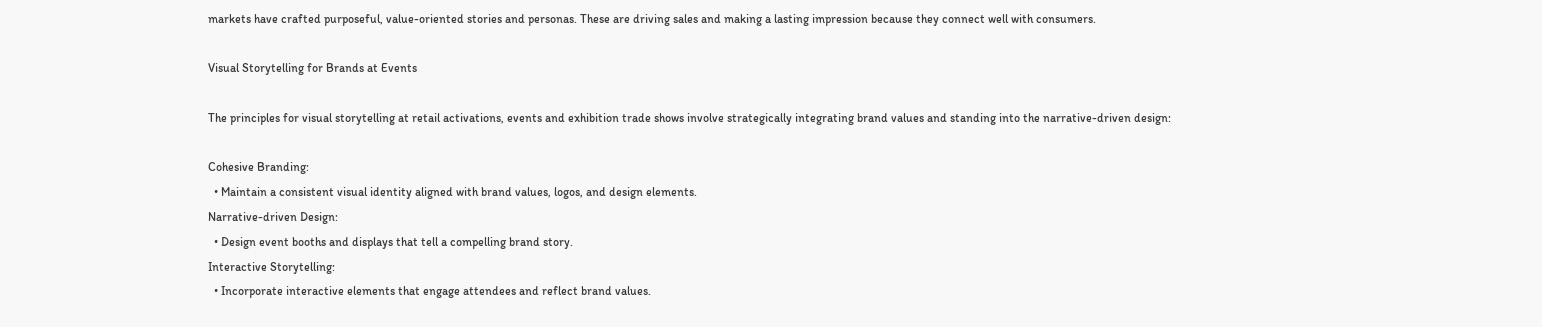markets have crafted purposeful, value-oriented stories and personas. These are driving sales and making a lasting impression because they connect well with consumers.

Visual Storytelling for Brands at Events

The principles for visual storytelling at retail activations, events and exhibition trade shows involve strategically integrating brand values and standing into the narrative-driven design:

Cohesive Branding:
  • Maintain a consistent visual identity aligned with brand values, logos, and design elements.
Narrative-driven Design:
  • Design event booths and displays that tell a compelling brand story.
Interactive Storytelling:
  • Incorporate interactive elements that engage attendees and reflect brand values.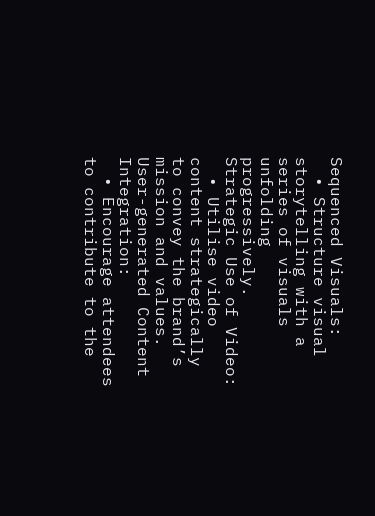Sequenced Visuals:
  • Structure visual storytelling with a series of visuals unfolding progressively.
Strategic Use of Video:
  • Utilise video content strategically to convey the brand’s mission and values.
User-generated Content Integration:
  • Encourage attendees to contribute to the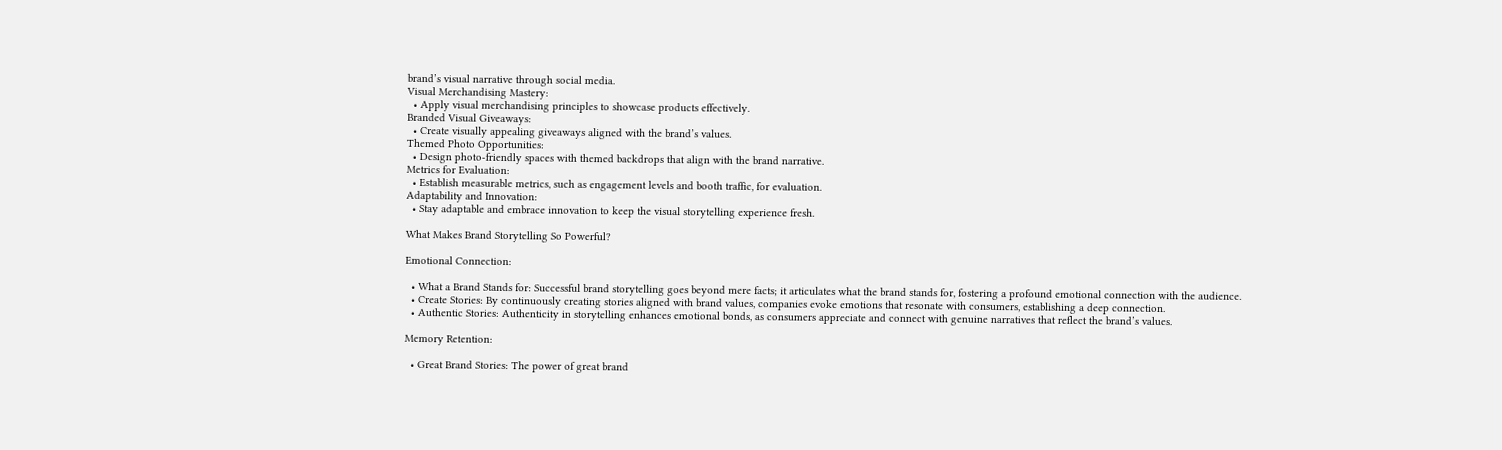brand’s visual narrative through social media.
Visual Merchandising Mastery:
  • Apply visual merchandising principles to showcase products effectively.
Branded Visual Giveaways:
  • Create visually appealing giveaways aligned with the brand’s values.
Themed Photo Opportunities:
  • Design photo-friendly spaces with themed backdrops that align with the brand narrative.
Metrics for Evaluation:
  • Establish measurable metrics, such as engagement levels and booth traffic, for evaluation.
Adaptability and Innovation:
  • Stay adaptable and embrace innovation to keep the visual storytelling experience fresh.

What Makes Brand Storytelling So Powerful?

Emotional Connection:

  • What a Brand Stands for: Successful brand storytelling goes beyond mere facts; it articulates what the brand stands for, fostering a profound emotional connection with the audience.
  • Create Stories: By continuously creating stories aligned with brand values, companies evoke emotions that resonate with consumers, establishing a deep connection.
  • Authentic Stories: Authenticity in storytelling enhances emotional bonds, as consumers appreciate and connect with genuine narratives that reflect the brand’s values.

Memory Retention:

  • Great Brand Stories: The power of great brand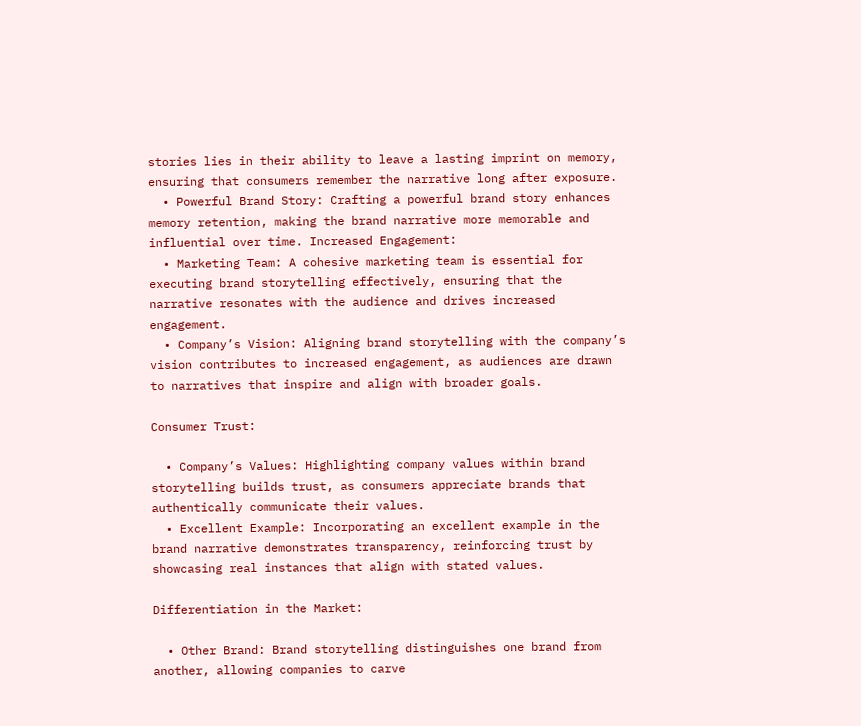stories lies in their ability to leave a lasting imprint on memory, ensuring that consumers remember the narrative long after exposure.
  • Powerful Brand Story: Crafting a powerful brand story enhances memory retention, making the brand narrative more memorable and influential over time. Increased Engagement:
  • Marketing Team: A cohesive marketing team is essential for executing brand storytelling effectively, ensuring that the narrative resonates with the audience and drives increased engagement.
  • Company’s Vision: Aligning brand storytelling with the company’s vision contributes to increased engagement, as audiences are drawn to narratives that inspire and align with broader goals.

Consumer Trust:

  • Company’s Values: Highlighting company values within brand storytelling builds trust, as consumers appreciate brands that authentically communicate their values.
  • Excellent Example: Incorporating an excellent example in the brand narrative demonstrates transparency, reinforcing trust by showcasing real instances that align with stated values.

Differentiation in the Market:

  • Other Brand: Brand storytelling distinguishes one brand from another, allowing companies to carve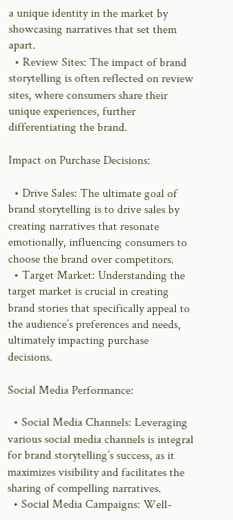a unique identity in the market by showcasing narratives that set them apart.
  • Review Sites: The impact of brand storytelling is often reflected on review sites, where consumers share their unique experiences, further differentiating the brand.

Impact on Purchase Decisions:

  • Drive Sales: The ultimate goal of brand storytelling is to drive sales by creating narratives that resonate emotionally, influencing consumers to choose the brand over competitors.
  • Target Market: Understanding the target market is crucial in creating brand stories that specifically appeal to the audience’s preferences and needs, ultimately impacting purchase decisions.

Social Media Performance:

  • Social Media Channels: Leveraging various social media channels is integral for brand storytelling’s success, as it maximizes visibility and facilitates the sharing of compelling narratives.
  • Social Media Campaigns: Well-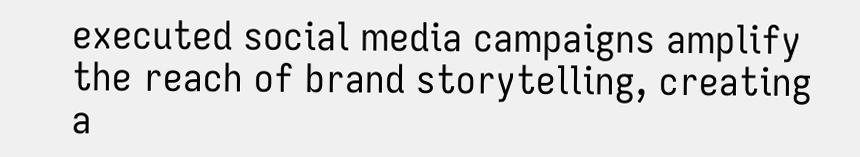executed social media campaigns amplify the reach of brand storytelling, creating a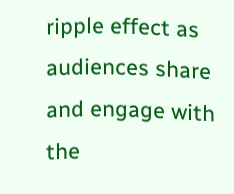ripple effect as audiences share and engage with the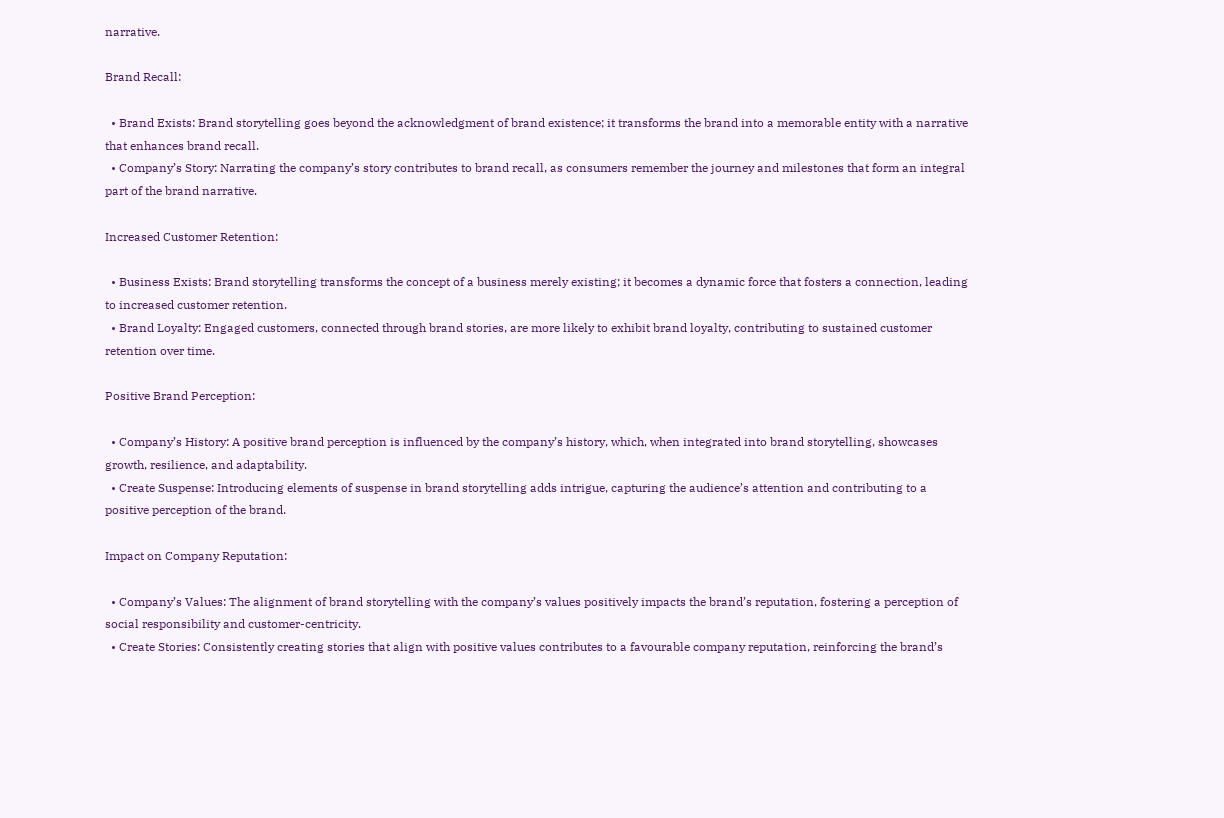narrative.

Brand Recall:

  • Brand Exists: Brand storytelling goes beyond the acknowledgment of brand existence; it transforms the brand into a memorable entity with a narrative that enhances brand recall.
  • Company’s Story: Narrating the company’s story contributes to brand recall, as consumers remember the journey and milestones that form an integral part of the brand narrative.

Increased Customer Retention:

  • Business Exists: Brand storytelling transforms the concept of a business merely existing; it becomes a dynamic force that fosters a connection, leading to increased customer retention.
  • Brand Loyalty: Engaged customers, connected through brand stories, are more likely to exhibit brand loyalty, contributing to sustained customer retention over time.

Positive Brand Perception:

  • Company’s History: A positive brand perception is influenced by the company’s history, which, when integrated into brand storytelling, showcases growth, resilience, and adaptability.
  • Create Suspense: Introducing elements of suspense in brand storytelling adds intrigue, capturing the audience’s attention and contributing to a positive perception of the brand.

Impact on Company Reputation:

  • Company’s Values: The alignment of brand storytelling with the company’s values positively impacts the brand’s reputation, fostering a perception of social responsibility and customer-centricity.
  • Create Stories: Consistently creating stories that align with positive values contributes to a favourable company reputation, reinforcing the brand’s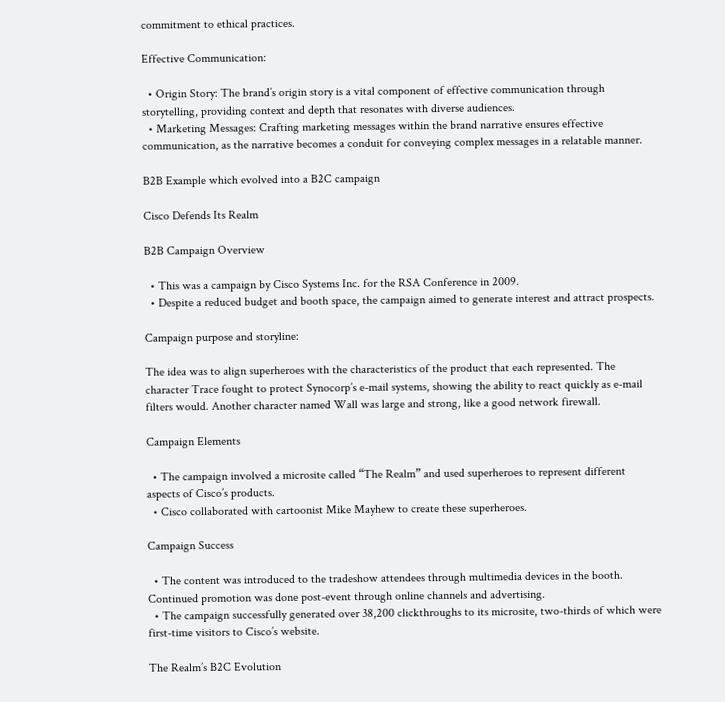commitment to ethical practices.

Effective Communication:

  • Origin Story: The brand’s origin story is a vital component of effective communication through storytelling, providing context and depth that resonates with diverse audiences.
  • Marketing Messages: Crafting marketing messages within the brand narrative ensures effective communication, as the narrative becomes a conduit for conveying complex messages in a relatable manner.

B2B Example which evolved into a B2C campaign

Cisco Defends Its Realm

B2B Campaign Overview

  • This was a campaign by Cisco Systems Inc. for the RSA Conference in 2009.
  • Despite a reduced budget and booth space, the campaign aimed to generate interest and attract prospects.

Campaign purpose and storyline:

The idea was to align superheroes with the characteristics of the product that each represented. The character Trace fought to protect Synocorp’s e-mail systems, showing the ability to react quickly as e-mail filters would. Another character named Wall was large and strong, like a good network firewall.

Campaign Elements

  • The campaign involved a microsite called “The Realm” and used superheroes to represent different aspects of Cisco’s products.
  • Cisco collaborated with cartoonist Mike Mayhew to create these superheroes.

Campaign Success

  • The content was introduced to the tradeshow attendees through multimedia devices in the booth. Continued promotion was done post-event through online channels and advertising.
  • The campaign successfully generated over 38,200 clickthroughs to its microsite, two-thirds of which were first-time visitors to Cisco’s website.

The Realm’s B2C Evolution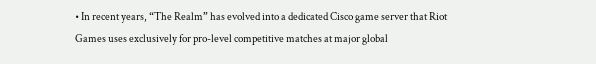• In recent years, “The Realm” has evolved into a dedicated Cisco game server that Riot Games uses exclusively for pro-level competitive matches at major global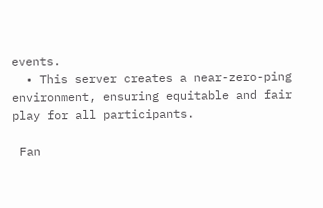events.
  • This server creates a near-zero-ping environment, ensuring equitable and fair play for all participants.

 Fan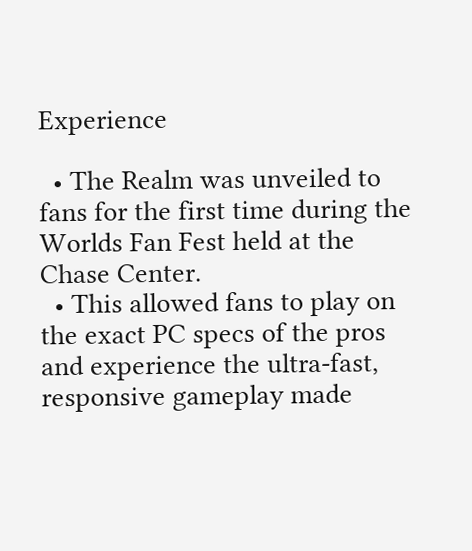Experience

  • The Realm was unveiled to fans for the first time during the Worlds Fan Fest held at the Chase Center.
  • This allowed fans to play on the exact PC specs of the pros and experience the ultra-fast, responsive gameplay made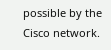possible by the Cisco network.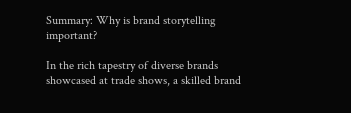Summary: Why is brand storytelling important?

In the rich tapestry of diverse brands showcased at trade shows, a skilled brand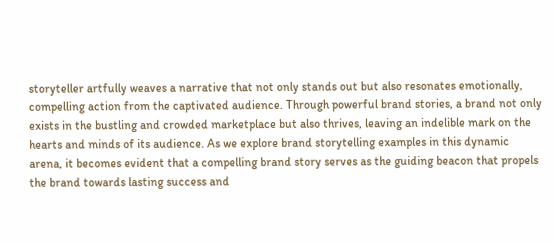storyteller artfully weaves a narrative that not only stands out but also resonates emotionally, compelling action from the captivated audience. Through powerful brand stories, a brand not only exists in the bustling and crowded marketplace but also thrives, leaving an indelible mark on the hearts and minds of its audience. As we explore brand storytelling examples in this dynamic arena, it becomes evident that a compelling brand story serves as the guiding beacon that propels the brand towards lasting success and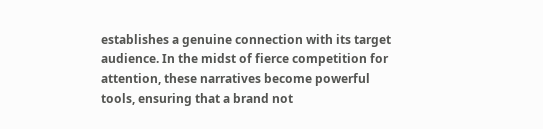establishes a genuine connection with its target audience. In the midst of fierce competition for attention, these narratives become powerful tools, ensuring that a brand not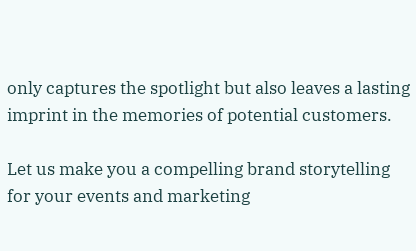only captures the spotlight but also leaves a lasting imprint in the memories of potential customers.

Let us make you a compelling brand storytelling for your events and marketing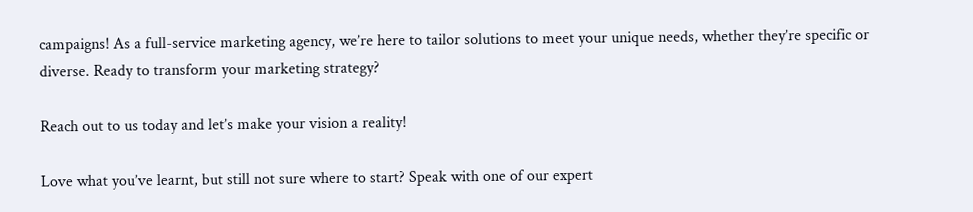campaigns! As a full-service marketing agency, we’re here to tailor solutions to meet your unique needs, whether they’re specific or diverse. Ready to transform your marketing strategy?

Reach out to us today and let’s make your vision a reality!

Love what you’ve learnt, but still not sure where to start? Speak with one of our expert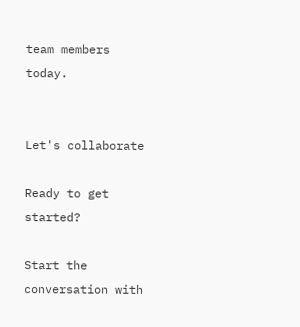team members today.


Let's collaborate

Ready to get started?

Start the conversation with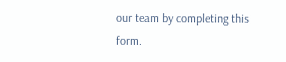our team by completing this form.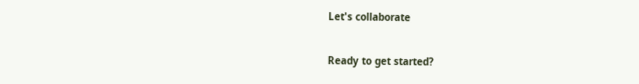Let's collaborate

Ready to get started?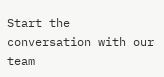Start the conversation with our team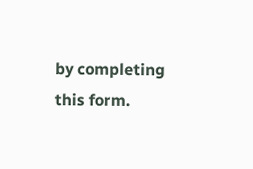by completing this form.